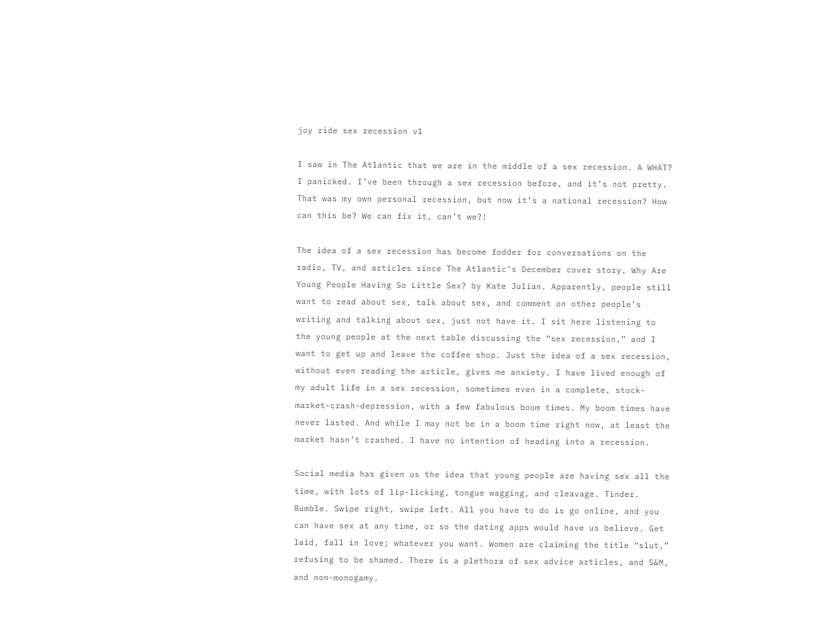joy ride sex recession v1

I saw in The Atlantic that we are in the middle of a sex recession. A WHAT? I panicked. I’ve been through a sex recession before, and it’s not pretty. That was my own personal recession, but now it’s a national recession? How can this be? We can fix it, can’t we?!

The idea of a sex recession has become fodder for conversations on the radio, TV, and articles since The Atlantic’s December cover story, Why Are Young People Having So Little Sex? by Kate Julian. Apparently, people still want to read about sex, talk about sex, and comment on other people’s writing and talking about sex, just not have it. I sit here listening to the young people at the next table discussing the “sex recession,” and I want to get up and leave the coffee shop. Just the idea of a sex recession, without even reading the article, gives me anxiety. I have lived enough of my adult life in a sex recession, sometimes even in a complete, stock-market-crash-depression, with a few fabulous boom times. My boom times have never lasted. And while I may not be in a boom time right now, at least the market hasn’t crashed. I have no intention of heading into a recession.

Social media has given us the idea that young people are having sex all the time, with lots of lip-licking, tongue wagging, and cleavage. Tinder. Bumble. Swipe right, swipe left. All you have to do is go online, and you can have sex at any time, or so the dating apps would have us believe. Get laid, fall in love; whatever you want. Women are claiming the title “slut,” refusing to be shamed. There is a plethora of sex advice articles, and S&M, and non-monogamy.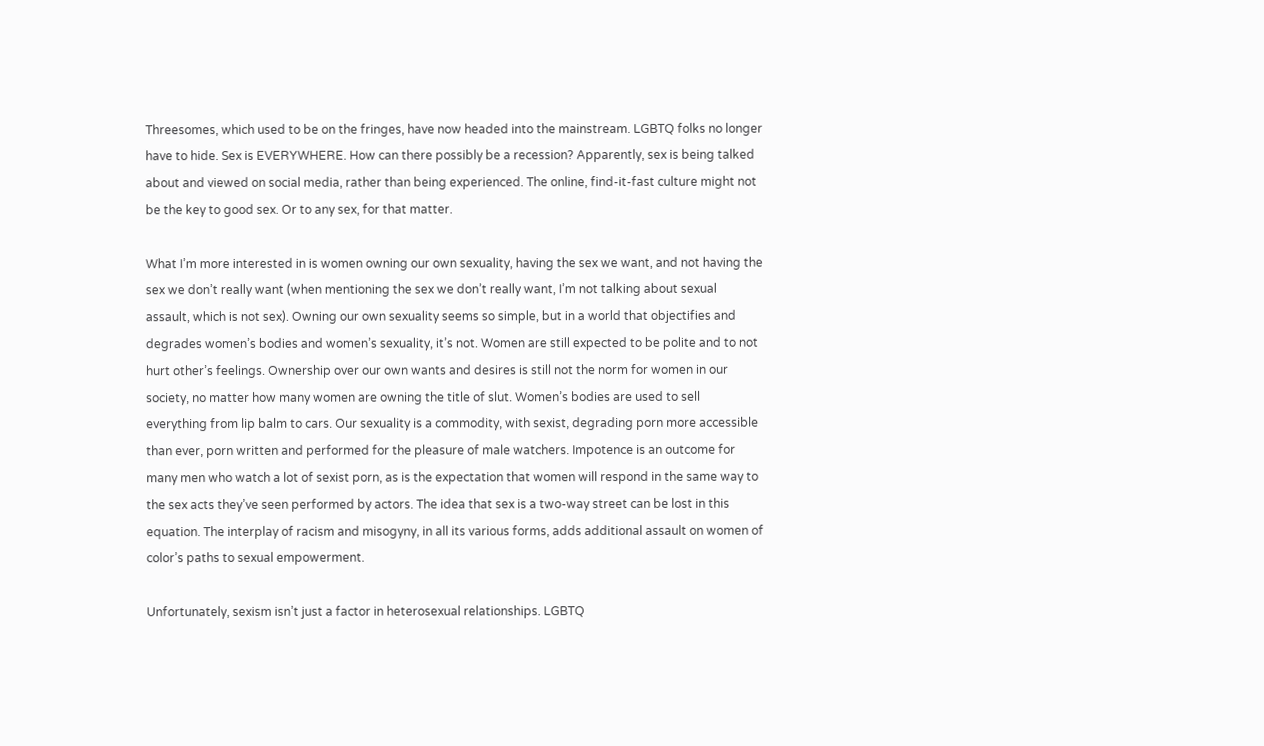Threesomes, which used to be on the fringes, have now headed into the mainstream. LGBTQ folks no longer have to hide. Sex is EVERYWHERE. How can there possibly be a recession? Apparently, sex is being talked about and viewed on social media, rather than being experienced. The online, find-it-fast culture might not be the key to good sex. Or to any sex, for that matter.

What I’m more interested in is women owning our own sexuality, having the sex we want, and not having the sex we don’t really want (when mentioning the sex we don’t really want, I’m not talking about sexual assault, which is not sex). Owning our own sexuality seems so simple, but in a world that objectifies and degrades women’s bodies and women’s sexuality, it’s not. Women are still expected to be polite and to not hurt other’s feelings. Ownership over our own wants and desires is still not the norm for women in our society, no matter how many women are owning the title of slut. Women’s bodies are used to sell everything from lip balm to cars. Our sexuality is a commodity, with sexist, degrading porn more accessible than ever, porn written and performed for the pleasure of male watchers. Impotence is an outcome for many men who watch a lot of sexist porn, as is the expectation that women will respond in the same way to the sex acts they’ve seen performed by actors. The idea that sex is a two-way street can be lost in this equation. The interplay of racism and misogyny, in all its various forms, adds additional assault on women of color’s paths to sexual empowerment.

Unfortunately, sexism isn’t just a factor in heterosexual relationships. LGBTQ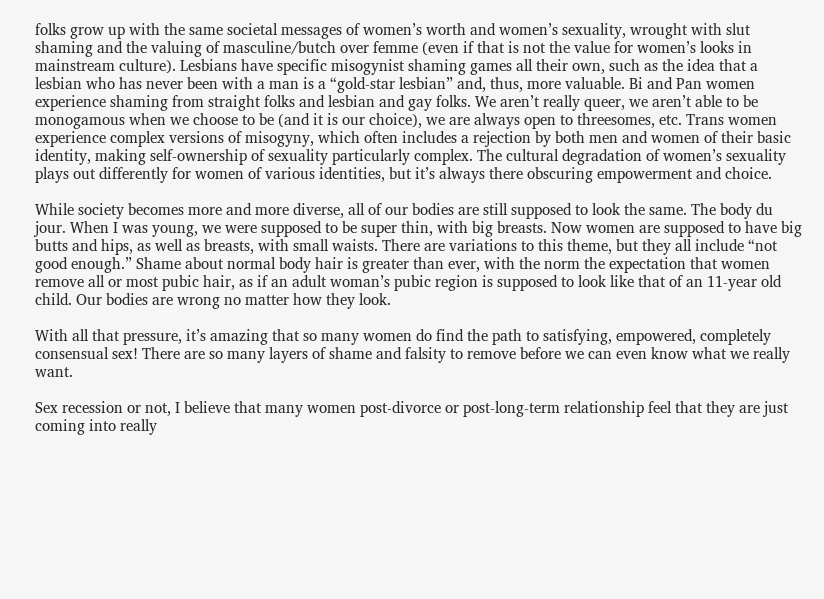folks grow up with the same societal messages of women’s worth and women’s sexuality, wrought with slut shaming and the valuing of masculine/butch over femme (even if that is not the value for women’s looks in mainstream culture). Lesbians have specific misogynist shaming games all their own, such as the idea that a lesbian who has never been with a man is a “gold-star lesbian” and, thus, more valuable. Bi and Pan women experience shaming from straight folks and lesbian and gay folks. We aren’t really queer, we aren’t able to be monogamous when we choose to be (and it is our choice), we are always open to threesomes, etc. Trans women experience complex versions of misogyny, which often includes a rejection by both men and women of their basic identity, making self-ownership of sexuality particularly complex. The cultural degradation of women’s sexuality plays out differently for women of various identities, but it’s always there obscuring empowerment and choice.

While society becomes more and more diverse, all of our bodies are still supposed to look the same. The body du jour. When I was young, we were supposed to be super thin, with big breasts. Now women are supposed to have big butts and hips, as well as breasts, with small waists. There are variations to this theme, but they all include “not good enough.” Shame about normal body hair is greater than ever, with the norm the expectation that women remove all or most pubic hair, as if an adult woman’s pubic region is supposed to look like that of an 11-year old child. Our bodies are wrong no matter how they look.

With all that pressure, it’s amazing that so many women do find the path to satisfying, empowered, completely consensual sex! There are so many layers of shame and falsity to remove before we can even know what we really want.

Sex recession or not, I believe that many women post-divorce or post-long-term relationship feel that they are just coming into really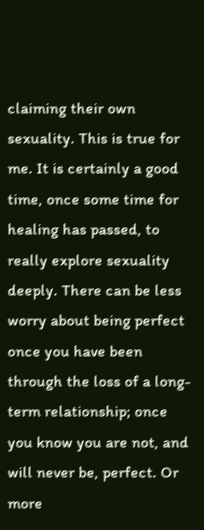claiming their own sexuality. This is true for me. It is certainly a good time, once some time for healing has passed, to really explore sexuality deeply. There can be less worry about being perfect once you have been through the loss of a long-term relationship; once you know you are not, and will never be, perfect. Or more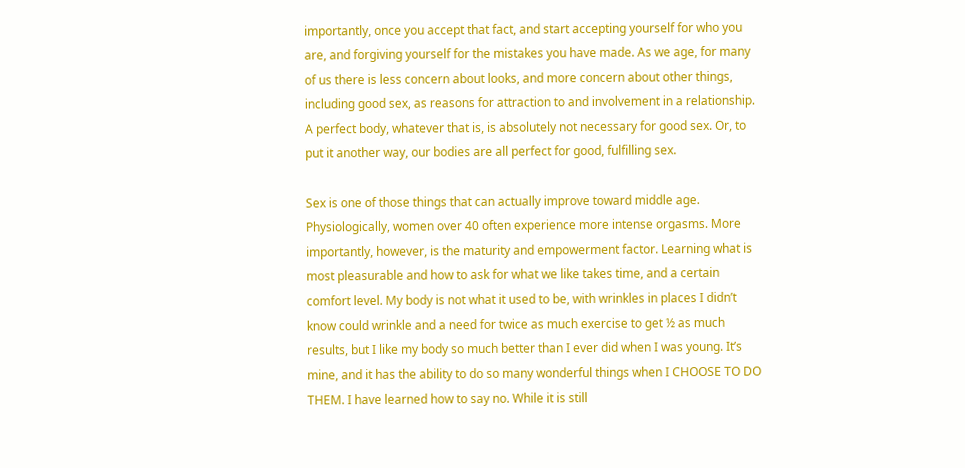importantly, once you accept that fact, and start accepting yourself for who you are, and forgiving yourself for the mistakes you have made. As we age, for many of us there is less concern about looks, and more concern about other things, including good sex, as reasons for attraction to and involvement in a relationship. A perfect body, whatever that is, is absolutely not necessary for good sex. Or, to put it another way, our bodies are all perfect for good, fulfilling sex.

Sex is one of those things that can actually improve toward middle age. Physiologically, women over 40 often experience more intense orgasms. More importantly, however, is the maturity and empowerment factor. Learning what is most pleasurable and how to ask for what we like takes time, and a certain comfort level. My body is not what it used to be, with wrinkles in places I didn’t know could wrinkle and a need for twice as much exercise to get ½ as much results, but I like my body so much better than I ever did when I was young. It’s mine, and it has the ability to do so many wonderful things when I CHOOSE TO DO THEM. I have learned how to say no. While it is still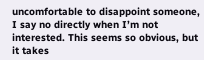uncomfortable to disappoint someone, I say no directly when I’m not interested. This seems so obvious, but it takes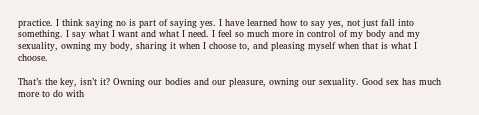practice. I think saying no is part of saying yes. I have learned how to say yes, not just fall into something. I say what I want and what I need. I feel so much more in control of my body and my sexuality, owning my body, sharing it when I choose to, and pleasing myself when that is what I choose.

That’s the key, isn’t it? Owning our bodies and our pleasure, owning our sexuality. Good sex has much more to do with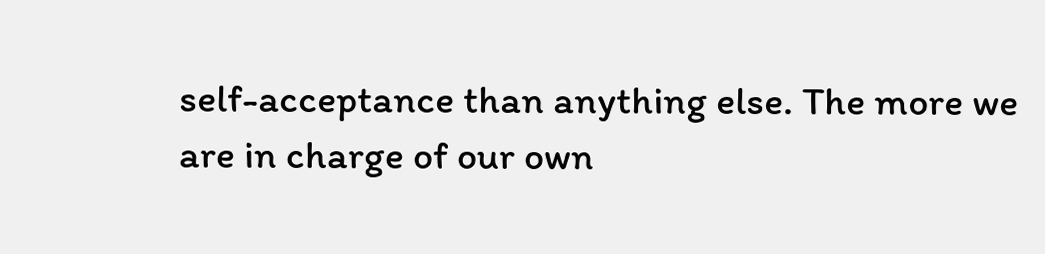self-acceptance than anything else. The more we are in charge of our own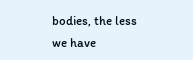bodies, the less we have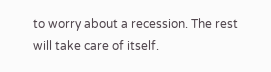to worry about a recession. The rest will take care of itself.